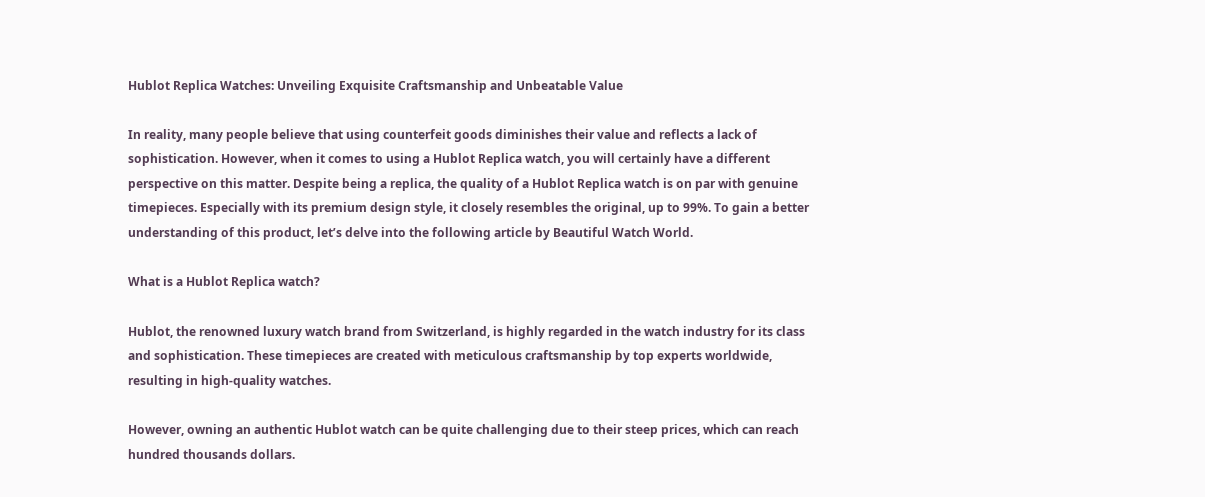Hublot Replica Watches: Unveiling Exquisite Craftsmanship and Unbeatable Value

In reality, many people believe that using counterfeit goods diminishes their value and reflects a lack of sophistication. However, when it comes to using a Hublot Replica watch, you will certainly have a different perspective on this matter. Despite being a replica, the quality of a Hublot Replica watch is on par with genuine timepieces. Especially with its premium design style, it closely resembles the original, up to 99%. To gain a better understanding of this product, let’s delve into the following article by Beautiful Watch World.

What is a Hublot Replica watch?

Hublot, the renowned luxury watch brand from Switzerland, is highly regarded in the watch industry for its class and sophistication. These timepieces are created with meticulous craftsmanship by top experts worldwide, resulting in high-quality watches.

However, owning an authentic Hublot watch can be quite challenging due to their steep prices, which can reach hundred thousands dollars.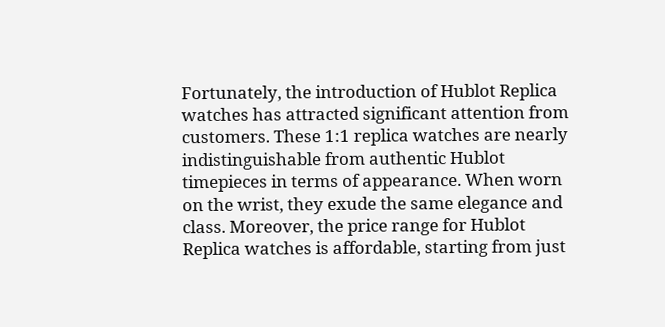Fortunately, the introduction of Hublot Replica watches has attracted significant attention from customers. These 1:1 replica watches are nearly indistinguishable from authentic Hublot timepieces in terms of appearance. When worn on the wrist, they exude the same elegance and class. Moreover, the price range for Hublot Replica watches is affordable, starting from just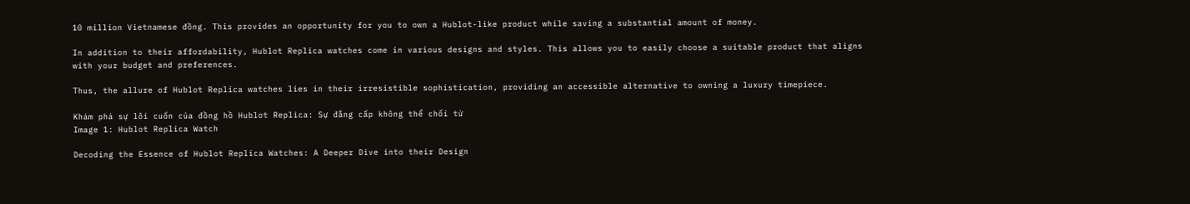10 million Vietnamese đồng. This provides an opportunity for you to own a Hublot-like product while saving a substantial amount of money.

In addition to their affordability, Hublot Replica watches come in various designs and styles. This allows you to easily choose a suitable product that aligns with your budget and preferences.

Thus, the allure of Hublot Replica watches lies in their irresistible sophistication, providing an accessible alternative to owning a luxury timepiece.

Khám phá sự lôi cuốn của đồng hồ Hublot Replica: Sự đẳng cấp không thể chối từ
Image 1: Hublot Replica Watch

Decoding the Essence of Hublot Replica Watches: A Deeper Dive into their Design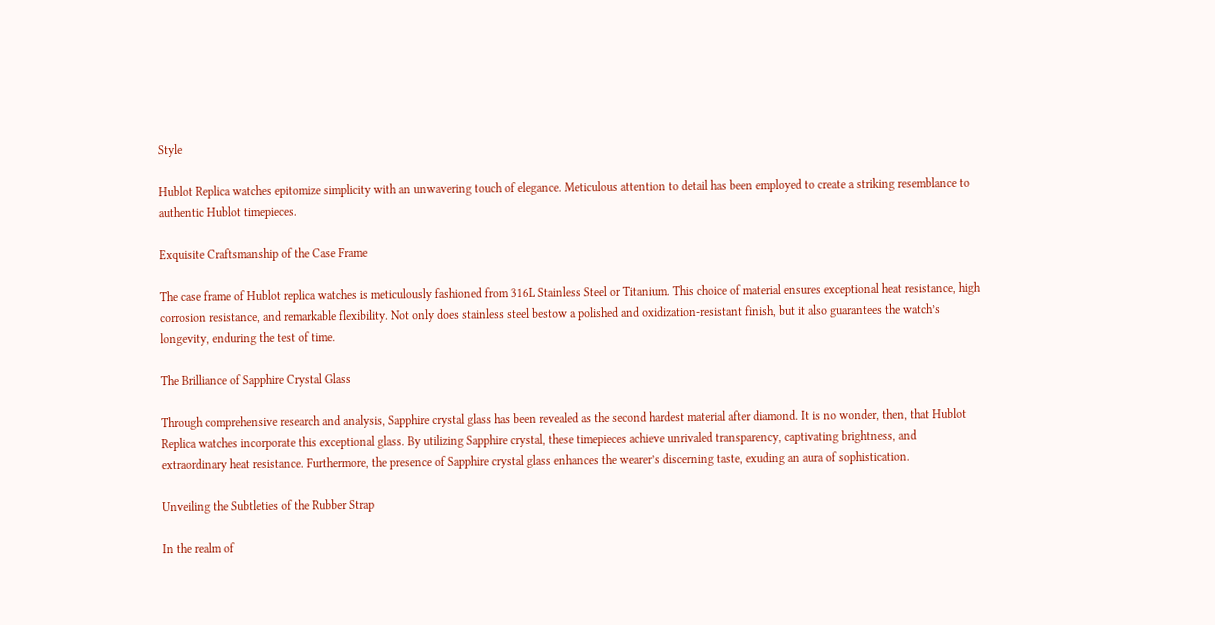Style

Hublot Replica watches epitomize simplicity with an unwavering touch of elegance. Meticulous attention to detail has been employed to create a striking resemblance to authentic Hublot timepieces.

Exquisite Craftsmanship of the Case Frame

The case frame of Hublot replica watches is meticulously fashioned from 316L Stainless Steel or Titanium. This choice of material ensures exceptional heat resistance, high corrosion resistance, and remarkable flexibility. Not only does stainless steel bestow a polished and oxidization-resistant finish, but it also guarantees the watch’s longevity, enduring the test of time.

The Brilliance of Sapphire Crystal Glass

Through comprehensive research and analysis, Sapphire crystal glass has been revealed as the second hardest material after diamond. It is no wonder, then, that Hublot Replica watches incorporate this exceptional glass. By utilizing Sapphire crystal, these timepieces achieve unrivaled transparency, captivating brightness, and extraordinary heat resistance. Furthermore, the presence of Sapphire crystal glass enhances the wearer’s discerning taste, exuding an aura of sophistication.

Unveiling the Subtleties of the Rubber Strap

In the realm of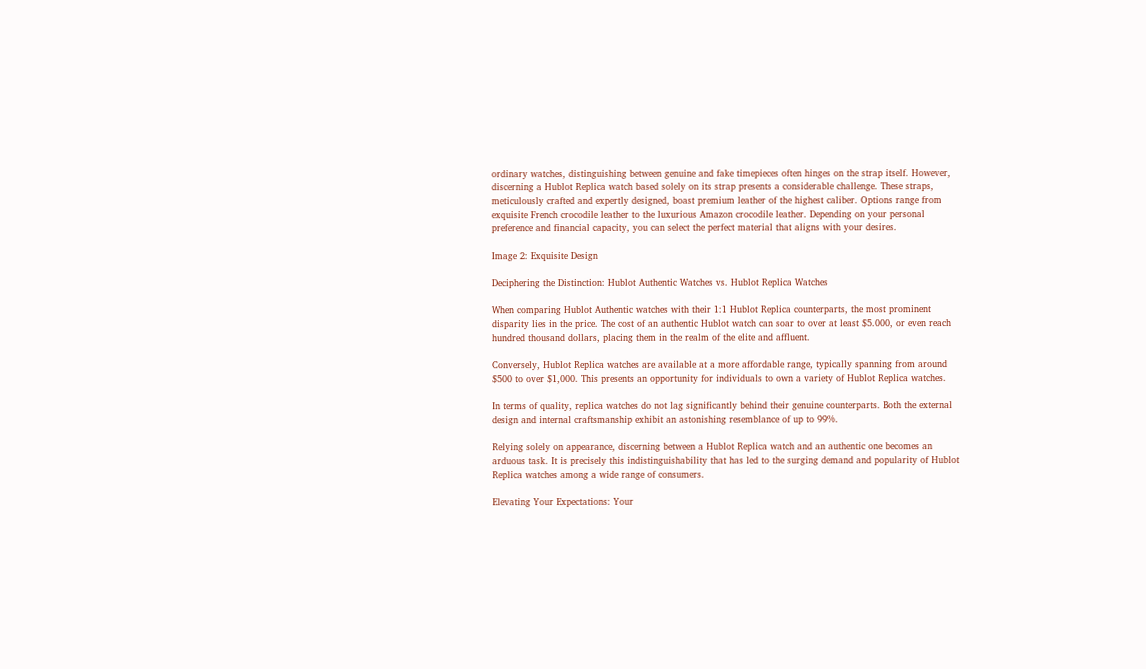ordinary watches, distinguishing between genuine and fake timepieces often hinges on the strap itself. However, discerning a Hublot Replica watch based solely on its strap presents a considerable challenge. These straps, meticulously crafted and expertly designed, boast premium leather of the highest caliber. Options range from exquisite French crocodile leather to the luxurious Amazon crocodile leather. Depending on your personal preference and financial capacity, you can select the perfect material that aligns with your desires.

Image 2: Exquisite Design

Deciphering the Distinction: Hublot Authentic Watches vs. Hublot Replica Watches

When comparing Hublot Authentic watches with their 1:1 Hublot Replica counterparts, the most prominent disparity lies in the price. The cost of an authentic Hublot watch can soar to over at least $5.000, or even reach hundred thousand dollars, placing them in the realm of the elite and affluent.

Conversely, Hublot Replica watches are available at a more affordable range, typically spanning from around $500 to over $1,000. This presents an opportunity for individuals to own a variety of Hublot Replica watches.

In terms of quality, replica watches do not lag significantly behind their genuine counterparts. Both the external design and internal craftsmanship exhibit an astonishing resemblance of up to 99%.

Relying solely on appearance, discerning between a Hublot Replica watch and an authentic one becomes an arduous task. It is precisely this indistinguishability that has led to the surging demand and popularity of Hublot Replica watches among a wide range of consumers.

Elevating Your Expectations: Your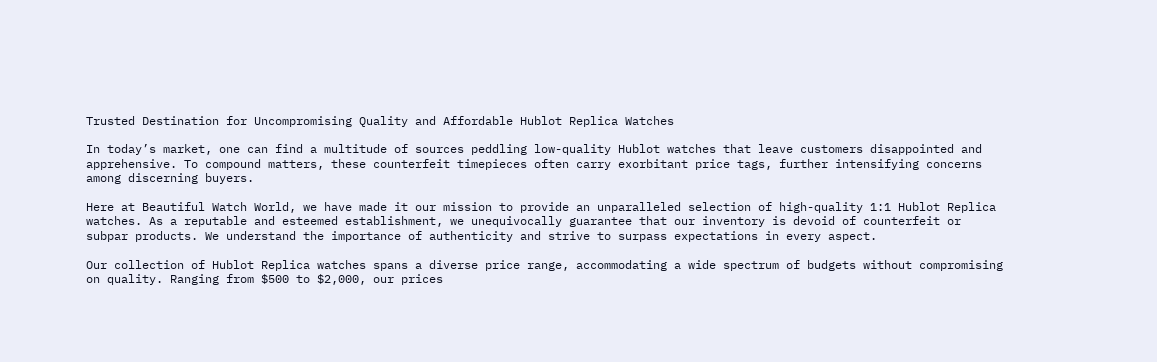Trusted Destination for Uncompromising Quality and Affordable Hublot Replica Watches

In today’s market, one can find a multitude of sources peddling low-quality Hublot watches that leave customers disappointed and apprehensive. To compound matters, these counterfeit timepieces often carry exorbitant price tags, further intensifying concerns among discerning buyers.

Here at Beautiful Watch World, we have made it our mission to provide an unparalleled selection of high-quality 1:1 Hublot Replica watches. As a reputable and esteemed establishment, we unequivocally guarantee that our inventory is devoid of counterfeit or subpar products. We understand the importance of authenticity and strive to surpass expectations in every aspect.

Our collection of Hublot Replica watches spans a diverse price range, accommodating a wide spectrum of budgets without compromising on quality. Ranging from $500 to $2,000, our prices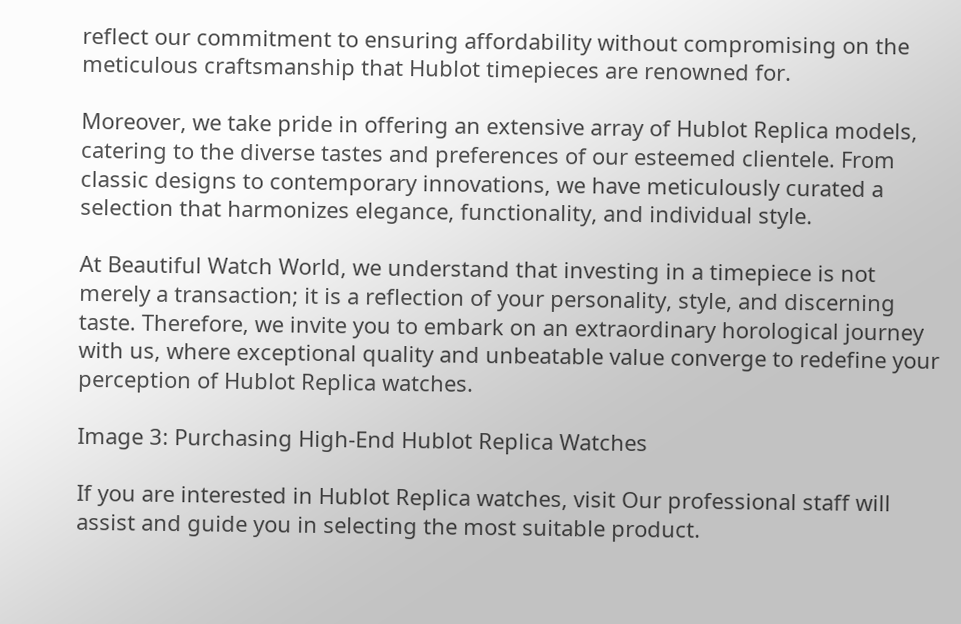reflect our commitment to ensuring affordability without compromising on the meticulous craftsmanship that Hublot timepieces are renowned for.

Moreover, we take pride in offering an extensive array of Hublot Replica models, catering to the diverse tastes and preferences of our esteemed clientele. From classic designs to contemporary innovations, we have meticulously curated a selection that harmonizes elegance, functionality, and individual style.

At Beautiful Watch World, we understand that investing in a timepiece is not merely a transaction; it is a reflection of your personality, style, and discerning taste. Therefore, we invite you to embark on an extraordinary horological journey with us, where exceptional quality and unbeatable value converge to redefine your perception of Hublot Replica watches.

Image 3: Purchasing High-End Hublot Replica Watches

If you are interested in Hublot Replica watches, visit Our professional staff will assist and guide you in selecting the most suitable product.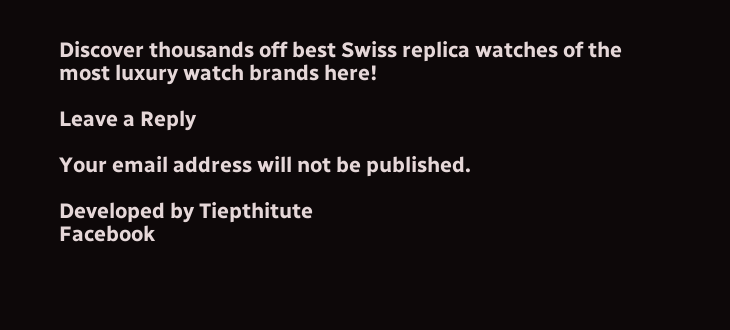Discover thousands off best Swiss replica watches of the most luxury watch brands here!

Leave a Reply

Your email address will not be published.

Developed by Tiepthitute
Facebook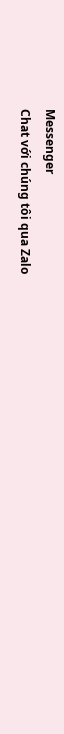Messenger
Chat với chúng tôi qua Zalo